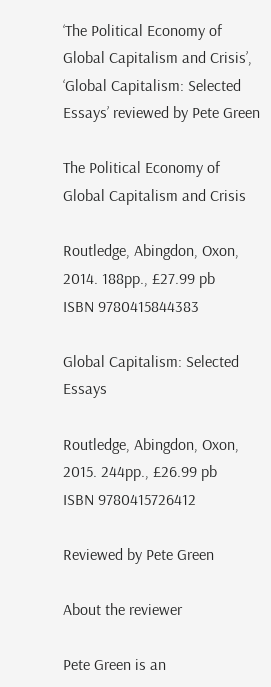‘The Political Economy of Global Capitalism and Crisis’, ‘Global Capitalism: Selected Essays’ reviewed by Pete Green

The Political Economy of Global Capitalism and Crisis

Routledge, Abingdon, Oxon, 2014. 188pp., £27.99 pb
ISBN 9780415844383

Global Capitalism: Selected Essays

Routledge, Abingdon, Oxon, 2015. 244pp., £26.99 pb
ISBN 9780415726412

Reviewed by Pete Green

About the reviewer

Pete Green is an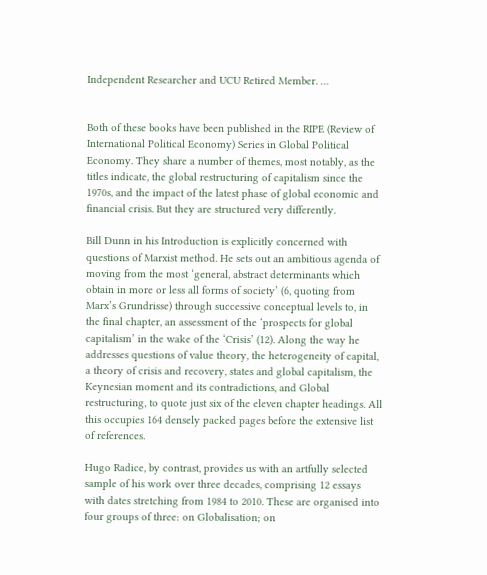Independent Researcher and UCU Retired Member. …


Both of these books have been published in the RIPE (Review of International Political Economy) Series in Global Political Economy. They share a number of themes, most notably, as the titles indicate, the global restructuring of capitalism since the 1970s, and the impact of the latest phase of global economic and financial crisis. But they are structured very differently.

Bill Dunn in his Introduction is explicitly concerned with questions of Marxist method. He sets out an ambitious agenda of moving from the most ‘general, abstract determinants which obtain in more or less all forms of society’ (6, quoting from Marx’s Grundrisse) through successive conceptual levels to, in the final chapter, an assessment of the ‘prospects for global capitalism’ in the wake of the ‘Crisis’ (12). Along the way he addresses questions of value theory, the heterogeneity of capital, a theory of crisis and recovery, states and global capitalism, the Keynesian moment and its contradictions, and Global restructuring, to quote just six of the eleven chapter headings. All this occupies 164 densely packed pages before the extensive list of references.

Hugo Radice, by contrast, provides us with an artfully selected sample of his work over three decades, comprising 12 essays with dates stretching from 1984 to 2010. These are organised into four groups of three: on Globalisation; on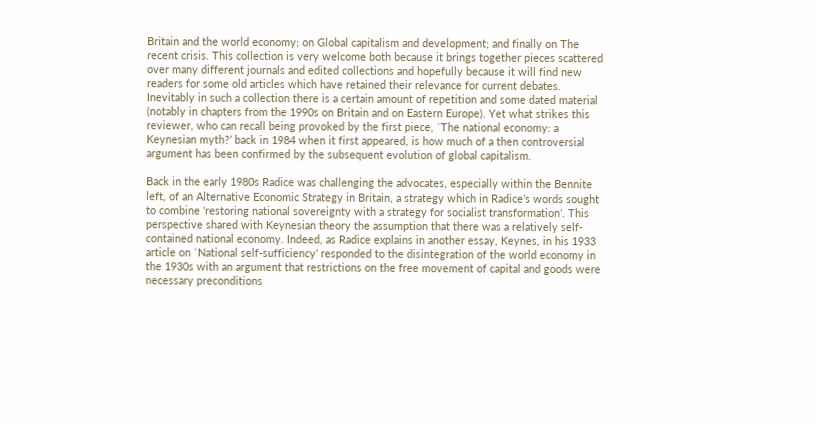Britain and the world economy; on Global capitalism and development; and finally on The recent crisis. This collection is very welcome both because it brings together pieces scattered over many different journals and edited collections and hopefully because it will find new readers for some old articles which have retained their relevance for current debates. Inevitably in such a collection there is a certain amount of repetition and some dated material (notably in chapters from the 1990s on Britain and on Eastern Europe). Yet what strikes this reviewer, who can recall being provoked by the first piece, `The national economy: a Keynesian myth?’ back in 1984 when it first appeared, is how much of a then controversial argument has been confirmed by the subsequent evolution of global capitalism.

Back in the early 1980s Radice was challenging the advocates, especially within the Bennite left, of an Alternative Economic Strategy in Britain, a strategy which in Radice’s words sought to combine ‘restoring national sovereignty with a strategy for socialist transformation’. This perspective shared with Keynesian theory the assumption that there was a relatively self-contained national economy. Indeed, as Radice explains in another essay, Keynes, in his 1933 article on `National self-sufficiency’ responded to the disintegration of the world economy in the 1930s with an argument that restrictions on the free movement of capital and goods were necessary preconditions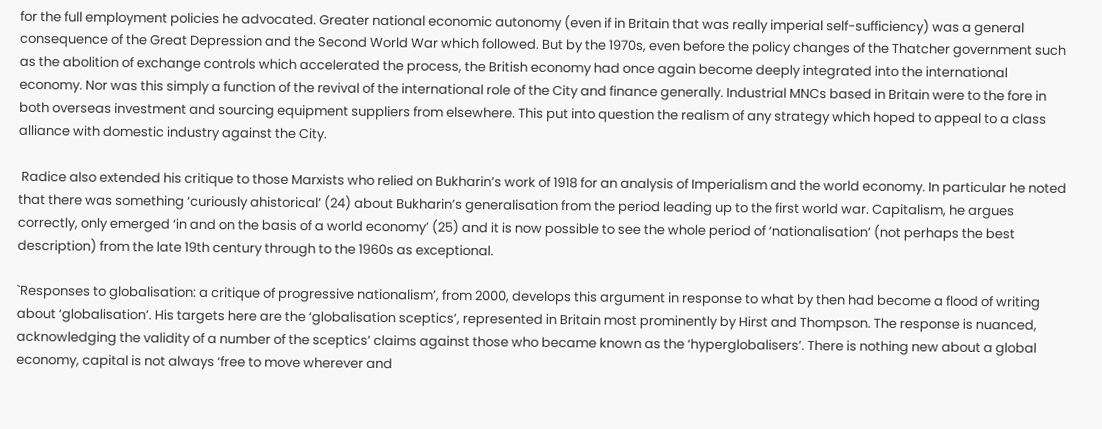for the full employment policies he advocated. Greater national economic autonomy (even if in Britain that was really imperial self-sufficiency) was a general consequence of the Great Depression and the Second World War which followed. But by the 1970s, even before the policy changes of the Thatcher government such as the abolition of exchange controls which accelerated the process, the British economy had once again become deeply integrated into the international economy. Nor was this simply a function of the revival of the international role of the City and finance generally. Industrial MNCs based in Britain were to the fore in both overseas investment and sourcing equipment suppliers from elsewhere. This put into question the realism of any strategy which hoped to appeal to a class alliance with domestic industry against the City.

 Radice also extended his critique to those Marxists who relied on Bukharin’s work of 1918 for an analysis of Imperialism and the world economy. In particular he noted that there was something ‘curiously ahistorical’ (24) about Bukharin’s generalisation from the period leading up to the first world war. Capitalism, he argues correctly, only emerged ‘in and on the basis of a world economy’ (25) and it is now possible to see the whole period of ‘nationalisation’ (not perhaps the best description) from the late 19th century through to the 1960s as exceptional.

`Responses to globalisation: a critique of progressive nationalism’, from 2000, develops this argument in response to what by then had become a flood of writing about ‘globalisation’. His targets here are the ‘globalisation sceptics’, represented in Britain most prominently by Hirst and Thompson. The response is nuanced, acknowledging the validity of a number of the sceptics’ claims against those who became known as the ‘hyperglobalisers’. There is nothing new about a global economy, capital is not always ‘free to move wherever and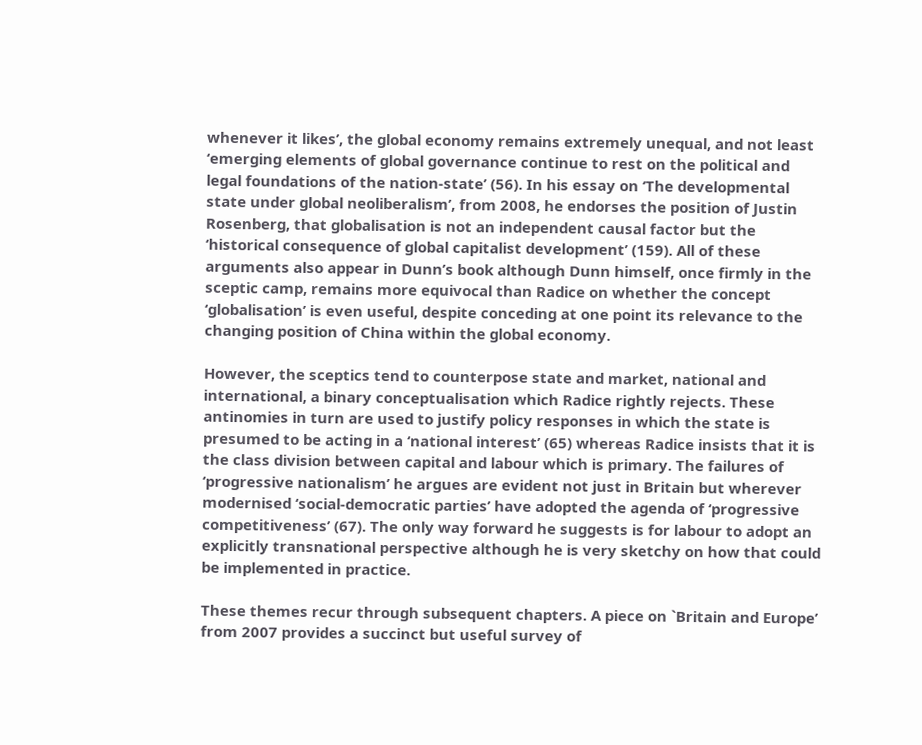whenever it likes’, the global economy remains extremely unequal, and not least ‘emerging elements of global governance continue to rest on the political and legal foundations of the nation-state’ (56). In his essay on ‘The developmental state under global neoliberalism’, from 2008, he endorses the position of Justin Rosenberg, that globalisation is not an independent causal factor but the ‘historical consequence of global capitalist development’ (159). All of these arguments also appear in Dunn’s book although Dunn himself, once firmly in the sceptic camp, remains more equivocal than Radice on whether the concept ‘globalisation’ is even useful, despite conceding at one point its relevance to the changing position of China within the global economy.

However, the sceptics tend to counterpose state and market, national and international, a binary conceptualisation which Radice rightly rejects. These antinomies in turn are used to justify policy responses in which the state is presumed to be acting in a ‘national interest’ (65) whereas Radice insists that it is the class division between capital and labour which is primary. The failures of ‘progressive nationalism’ he argues are evident not just in Britain but wherever modernised ‘social-democratic parties’ have adopted the agenda of ‘progressive competitiveness’ (67). The only way forward he suggests is for labour to adopt an explicitly transnational perspective although he is very sketchy on how that could be implemented in practice.

These themes recur through subsequent chapters. A piece on `Britain and Europe’ from 2007 provides a succinct but useful survey of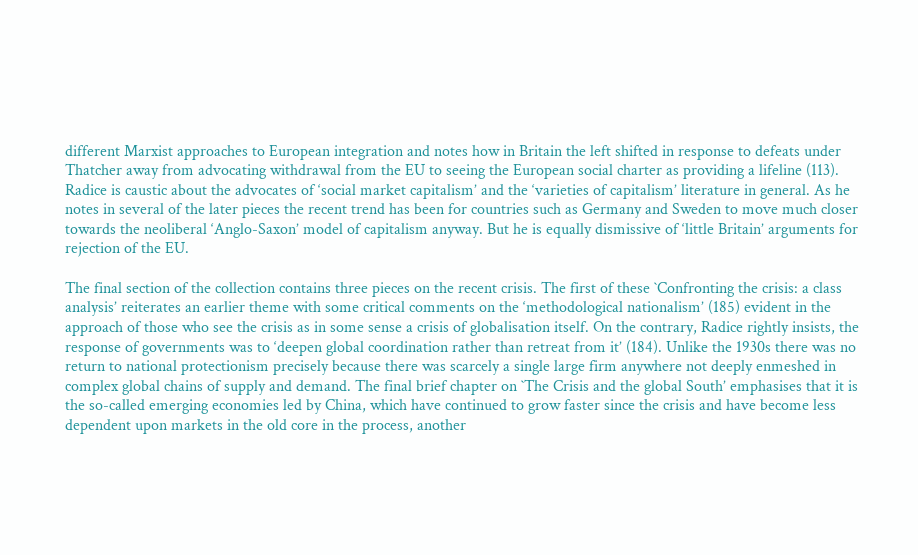different Marxist approaches to European integration and notes how in Britain the left shifted in response to defeats under Thatcher away from advocating withdrawal from the EU to seeing the European social charter as providing a lifeline (113). Radice is caustic about the advocates of ‘social market capitalism’ and the ‘varieties of capitalism’ literature in general. As he notes in several of the later pieces the recent trend has been for countries such as Germany and Sweden to move much closer towards the neoliberal ‘Anglo-Saxon’ model of capitalism anyway. But he is equally dismissive of ‘little Britain’ arguments for rejection of the EU.

The final section of the collection contains three pieces on the recent crisis. The first of these `Confronting the crisis: a class analysis’ reiterates an earlier theme with some critical comments on the ‘methodological nationalism’ (185) evident in the approach of those who see the crisis as in some sense a crisis of globalisation itself. On the contrary, Radice rightly insists, the response of governments was to ‘deepen global coordination rather than retreat from it’ (184). Unlike the 1930s there was no return to national protectionism precisely because there was scarcely a single large firm anywhere not deeply enmeshed in complex global chains of supply and demand. The final brief chapter on `The Crisis and the global South’ emphasises that it is the so-called emerging economies led by China, which have continued to grow faster since the crisis and have become less dependent upon markets in the old core in the process, another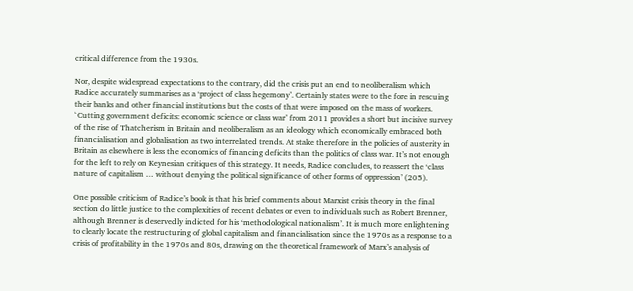critical difference from the 1930s.

Nor, despite widespread expectations to the contrary, did the crisis put an end to neoliberalism which Radice accurately summarises as a ‘project of class hegemony’. Certainly states were to the fore in rescuing their banks and other financial institutions but the costs of that were imposed on the mass of workers. `Cutting government deficits: economic science or class war’ from 2011 provides a short but incisive survey of the rise of Thatcherism in Britain and neoliberalism as an ideology which economically embraced both financialisation and globalisation as two interrelated trends. At stake therefore in the policies of austerity in Britain as elsewhere is less the economics of financing deficits than the politics of class war. It’s not enough for the left to rely on Keynesian critiques of this strategy. It needs, Radice concludes, to reassert the ‘class nature of capitalism … without denying the political significance of other forms of oppression’ (205).

One possible criticism of Radice’s book is that his brief comments about Marxist crisis theory in the final section do little justice to the complexities of recent debates or even to individuals such as Robert Brenner, although Brenner is deservedly indicted for his ‘methodological nationalism’. It is much more enlightening to clearly locate the restructuring of global capitalism and financialisation since the 1970s as a response to a crisis of profitability in the 1970s and 80s, drawing on the theoretical framework of Marx’s analysis of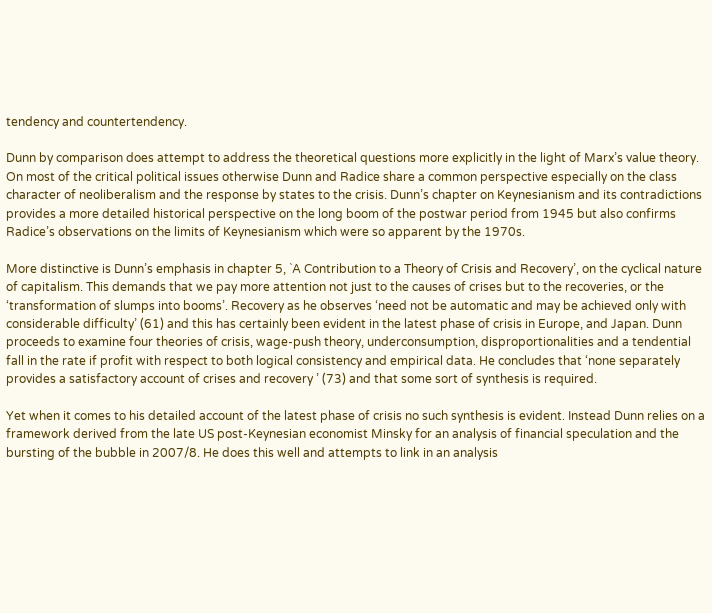tendency and countertendency.

Dunn by comparison does attempt to address the theoretical questions more explicitly in the light of Marx’s value theory. On most of the critical political issues otherwise Dunn and Radice share a common perspective especially on the class character of neoliberalism and the response by states to the crisis. Dunn’s chapter on Keynesianism and its contradictions provides a more detailed historical perspective on the long boom of the postwar period from 1945 but also confirms Radice’s observations on the limits of Keynesianism which were so apparent by the 1970s.

More distinctive is Dunn’s emphasis in chapter 5, `A Contribution to a Theory of Crisis and Recovery’, on the cyclical nature of capitalism. This demands that we pay more attention not just to the causes of crises but to the recoveries, or the ‘transformation of slumps into booms’. Recovery as he observes ‘need not be automatic and may be achieved only with considerable difficulty’ (61) and this has certainly been evident in the latest phase of crisis in Europe, and Japan. Dunn proceeds to examine four theories of crisis, wage-push theory, underconsumption, disproportionalities and a tendential fall in the rate if profit with respect to both logical consistency and empirical data. He concludes that ‘none separately provides a satisfactory account of crises and recovery ’ (73) and that some sort of synthesis is required.

Yet when it comes to his detailed account of the latest phase of crisis no such synthesis is evident. Instead Dunn relies on a framework derived from the late US post-Keynesian economist Minsky for an analysis of financial speculation and the bursting of the bubble in 2007/8. He does this well and attempts to link in an analysis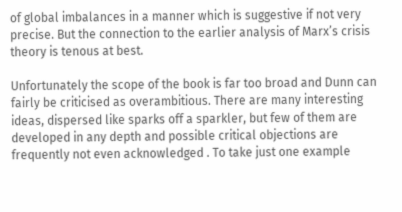of global imbalances in a manner which is suggestive if not very precise. But the connection to the earlier analysis of Marx’s crisis theory is tenous at best.

Unfortunately the scope of the book is far too broad and Dunn can fairly be criticised as overambitious. There are many interesting ideas, dispersed like sparks off a sparkler, but few of them are developed in any depth and possible critical objections are frequently not even acknowledged . To take just one example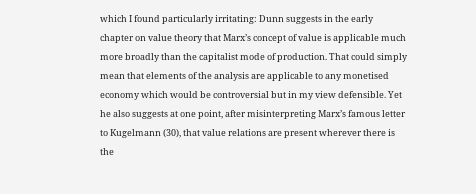which I found particularly irritating: Dunn suggests in the early chapter on value theory that Marx’s concept of value is applicable much more broadly than the capitalist mode of production. That could simply mean that elements of the analysis are applicable to any monetised economy which would be controversial but in my view defensible. Yet he also suggests at one point, after misinterpreting Marx’s famous letter to Kugelmann (30), that value relations are present wherever there is the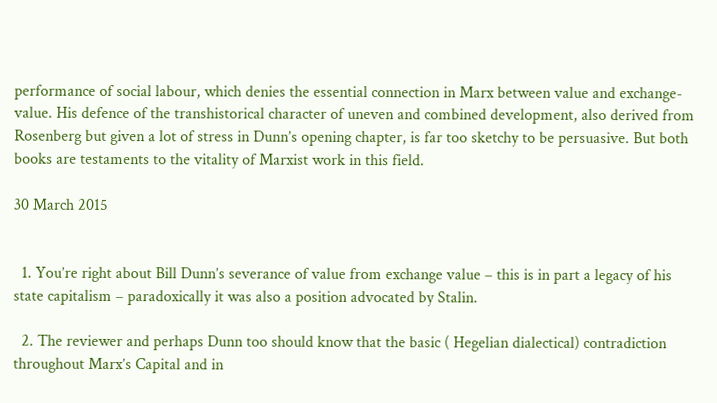performance of social labour, which denies the essential connection in Marx between value and exchange-value. His defence of the transhistorical character of uneven and combined development, also derived from Rosenberg but given a lot of stress in Dunn’s opening chapter, is far too sketchy to be persuasive. But both books are testaments to the vitality of Marxist work in this field.

30 March 2015


  1. You’re right about Bill Dunn’s severance of value from exchange value – this is in part a legacy of his state capitalism – paradoxically it was also a position advocated by Stalin.

  2. The reviewer and perhaps Dunn too should know that the basic ( Hegelian dialectical) contradiction throughout Marx’s Capital and in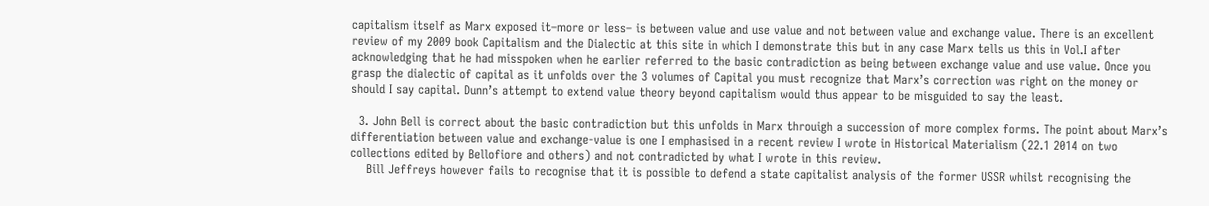capitalism itself as Marx exposed it–more or less– is between value and use value and not between value and exchange value. There is an excellent review of my 2009 book Capitalism and the Dialectic at this site in which I demonstrate this but in any case Marx tells us this in Vol.I after acknowledging that he had misspoken when he earlier referred to the basic contradiction as being between exchange value and use value. Once you grasp the dialectic of capital as it unfolds over the 3 volumes of Capital you must recognize that Marx’s correction was right on the money or should I say capital. Dunn’s attempt to extend value theory beyond capitalism would thus appear to be misguided to say the least.

  3. John Bell is correct about the basic contradiction but this unfolds in Marx throuigh a succession of more complex forms. The point about Marx’s differentiation between value and exchange-value is one I emphasised in a recent review I wrote in Historical Materialism (22.1 2014 on two collections edited by Bellofiore and others) and not contradicted by what I wrote in this review.
    Bill Jeffreys however fails to recognise that it is possible to defend a state capitalist analysis of the former USSR whilst recognising the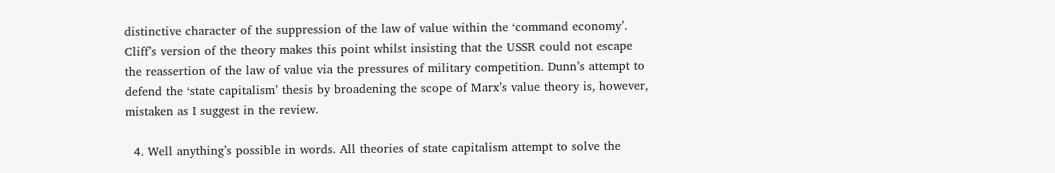distinctive character of the suppression of the law of value within the ‘command economy’. Cliff’s version of the theory makes this point whilst insisting that the USSR could not escape the reassertion of the law of value via the pressures of military competition. Dunn’s attempt to defend the ‘state capitalism’ thesis by broadening the scope of Marx’s value theory is, however, mistaken as I suggest in the review.

  4. Well anything’s possible in words. All theories of state capitalism attempt to solve the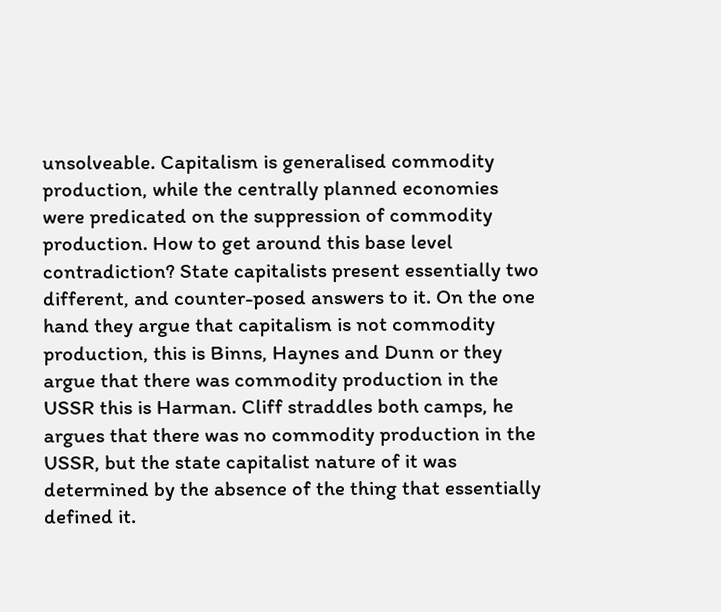unsolveable. Capitalism is generalised commodity production, while the centrally planned economies were predicated on the suppression of commodity production. How to get around this base level contradiction? State capitalists present essentially two different, and counter-posed answers to it. On the one hand they argue that capitalism is not commodity production, this is Binns, Haynes and Dunn or they argue that there was commodity production in the USSR this is Harman. Cliff straddles both camps, he argues that there was no commodity production in the USSR, but the state capitalist nature of it was determined by the absence of the thing that essentially defined it.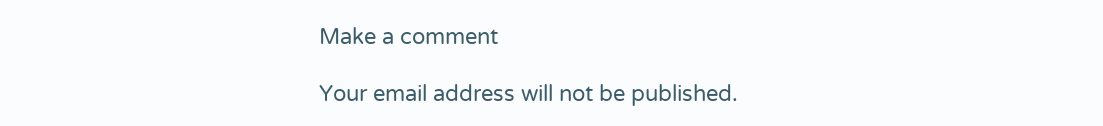Make a comment

Your email address will not be published.